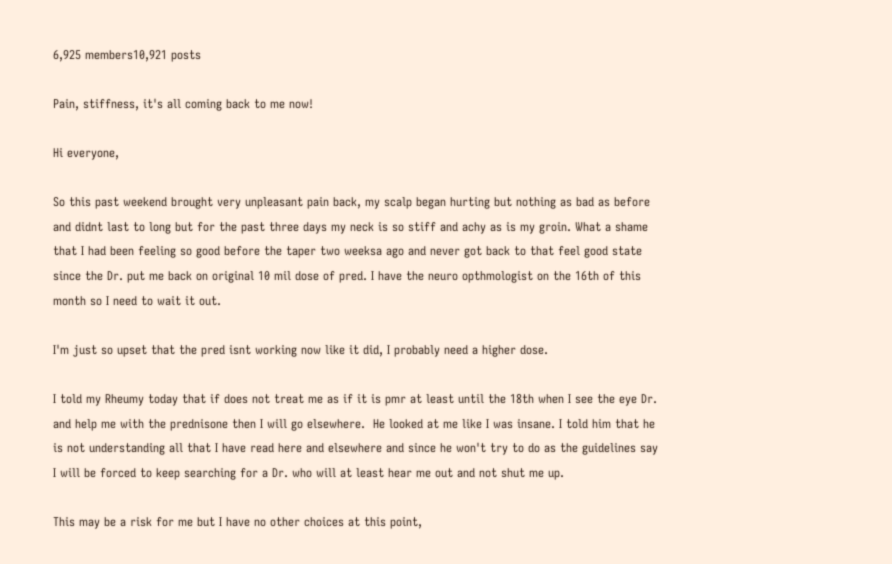6,925 members10,921 posts

Pain, stiffness, it's all coming back to me now!

Hi everyone,

So this past weekend brought very unpleasant pain back, my scalp began hurting but nothing as bad as before and didnt last to long but for the past three days my neck is so stiff and achy as is my groin. What a shame that I had been feeling so good before the taper two weeksa ago and never got back to that feel good state since the Dr. put me back on original 10 mil dose of pred. I have the neuro opthmologist on the 16th of this month so I need to wait it out.

I'm just so upset that the pred isnt working now like it did, I probably need a higher dose.

I told my Rheumy today that if does not treat me as if it is pmr at least until the 18th when I see the eye Dr. and help me with the prednisone then I will go elsewhere.  He looked at me like I was insane. I told him that he is not understanding all that I have read here and elsewhere and since he won't try to do as the guidelines say I will be forced to keep searching for a Dr. who will at least hear me out and not shut me up.

This may be a risk for me but I have no other choices at this point,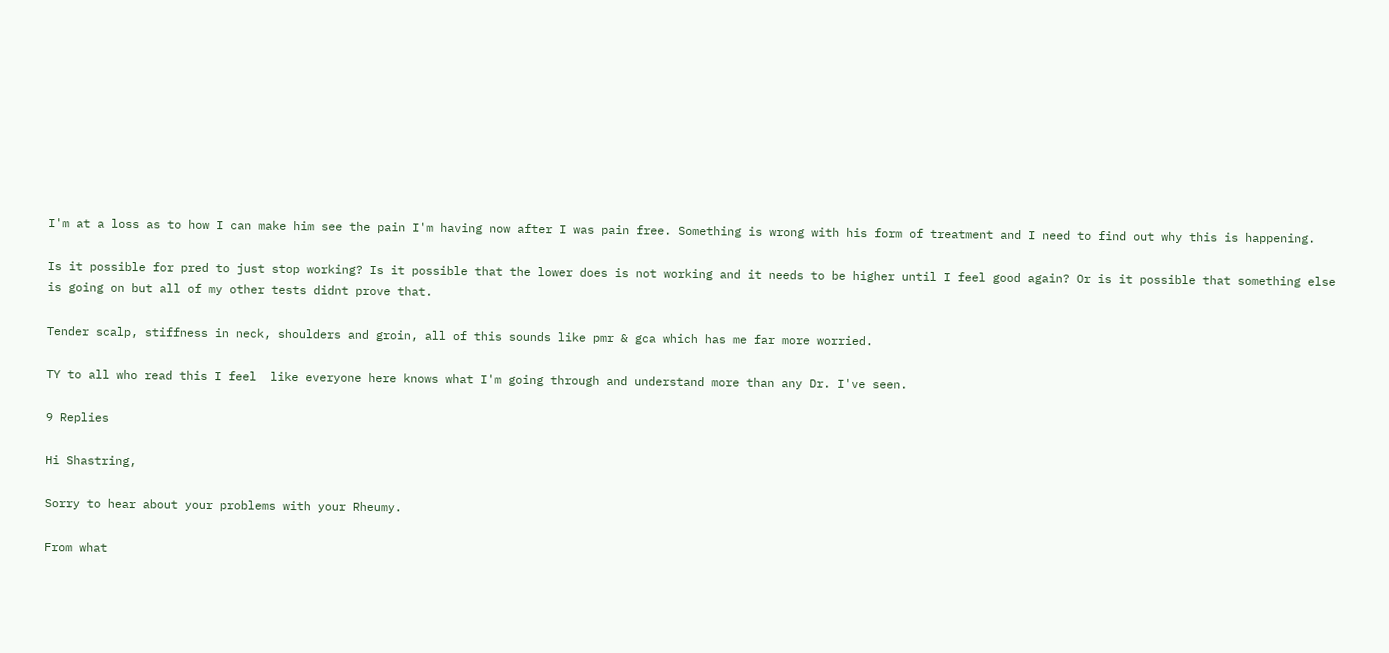I'm at a loss as to how I can make him see the pain I'm having now after I was pain free. Something is wrong with his form of treatment and I need to find out why this is happening.

Is it possible for pred to just stop working? Is it possible that the lower does is not working and it needs to be higher until I feel good again? Or is it possible that something else is going on but all of my other tests didnt prove that.

Tender scalp, stiffness in neck, shoulders and groin, all of this sounds like pmr & gca which has me far more worried.

TY to all who read this I feel  like everyone here knows what I'm going through and understand more than any Dr. I've seen.

9 Replies

Hi Shastring,

Sorry to hear about your problems with your Rheumy.

From what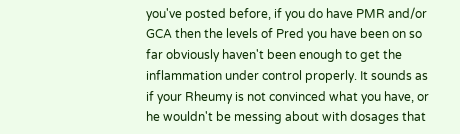you've posted before, if you do have PMR and/or GCA then the levels of Pred you have been on so far obviously haven't been enough to get the inflammation under control properly. It sounds as if your Rheumy is not convinced what you have, or he wouldn't be messing about with dosages that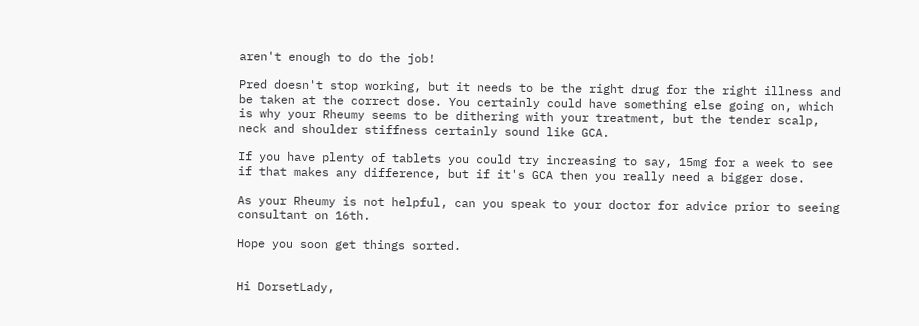aren't enough to do the job!

Pred doesn't stop working, but it needs to be the right drug for the right illness and be taken at the correct dose. You certainly could have something else going on, which is why your Rheumy seems to be dithering with your treatment, but the tender scalp, neck and shoulder stiffness certainly sound like GCA.

If you have plenty of tablets you could try increasing to say, 15mg for a week to see if that makes any difference, but if it's GCA then you really need a bigger dose.

As your Rheumy is not helpful, can you speak to your doctor for advice prior to seeing consultant on 16th.

Hope you soon get things sorted.


Hi DorsetLady,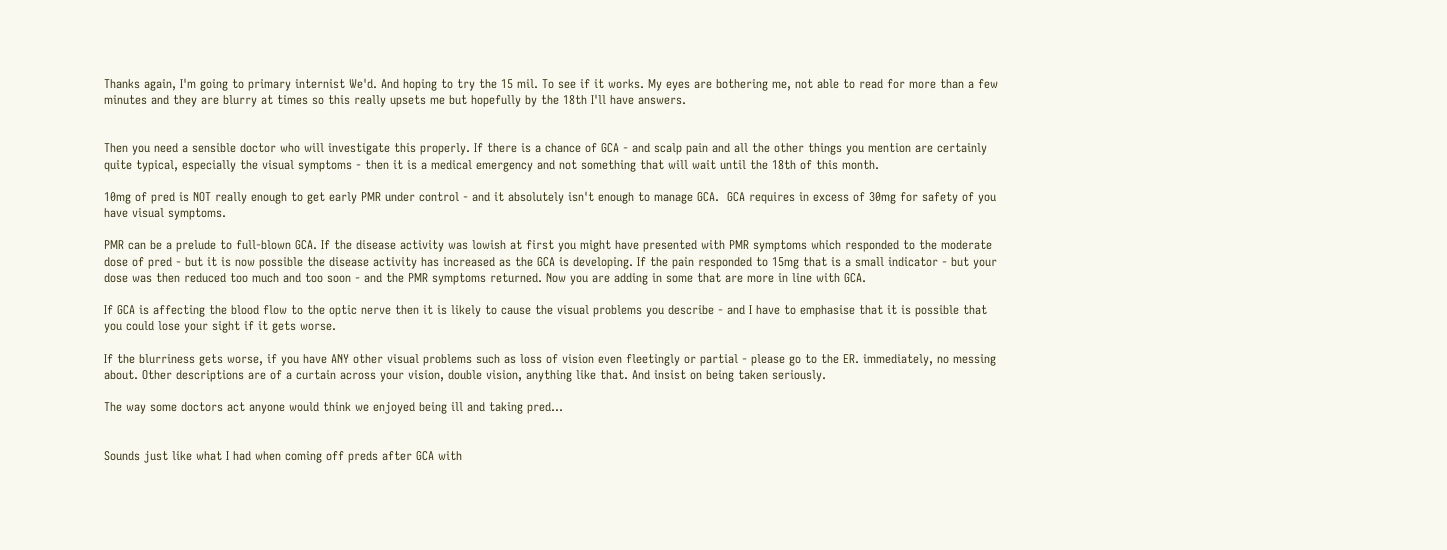Thanks again, I'm going to primary internist We'd. And hoping to try the 15 mil. To see if it works. My eyes are bothering me, not able to read for more than a few minutes and they are blurry at times so this really upsets me but hopefully by the 18th I'll have answers.


Then you need a sensible doctor who will investigate this properly. If there is a chance of GCA - and scalp pain and all the other things you mention are certainly quite typical, especially the visual symptoms - then it is a medical emergency and not something that will wait until the 18th of this month.

10mg of pred is NOT really enough to get early PMR under control - and it absolutely isn't enough to manage GCA.  GCA requires in excess of 30mg for safety of you have visual symptoms.

PMR can be a prelude to full-blown GCA. If the disease activity was lowish at first you might have presented with PMR symptoms which responded to the moderate dose of pred - but it is now possible the disease activity has increased as the GCA is developing. If the pain responded to 15mg that is a small indicator - but your dose was then reduced too much and too soon - and the PMR symptoms returned. Now you are adding in some that are more in line with GCA.

If GCA is affecting the blood flow to the optic nerve then it is likely to cause the visual problems you describe - and I have to emphasise that it is possible that you could lose your sight if it gets worse.

If the blurriness gets worse, if you have ANY other visual problems such as loss of vision even fleetingly or partial - please go to the ER. immediately, no messing about. Other descriptions are of a curtain across your vision, double vision, anything like that. And insist on being taken seriously.

The way some doctors act anyone would think we enjoyed being ill and taking pred...


Sounds just like what I had when coming off preds after GCA with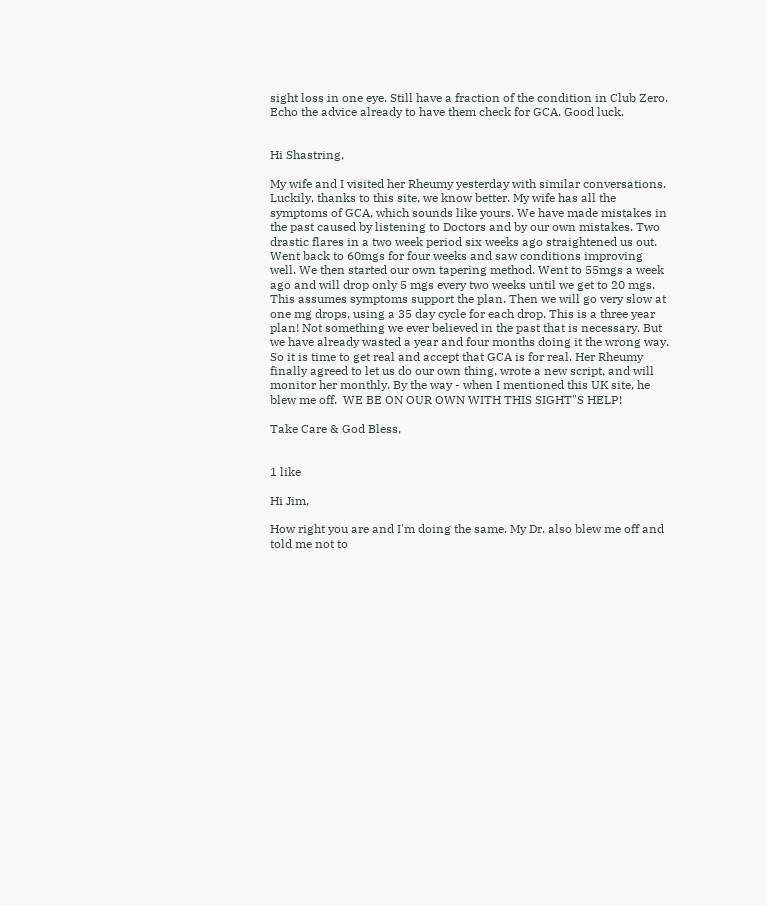sight loss in one eye. Still have a fraction of the condition in Club Zero. Echo the advice already to have them check for GCA. Good luck.


Hi Shastring,

My wife and I visited her Rheumy yesterday with similar conversations. Luckily, thanks to this site, we know better. My wife has all the symptoms of GCA, which sounds like yours. We have made mistakes in the past caused by listening to Doctors and by our own mistakes. Two drastic flares in a two week period six weeks ago straightened us out. Went back to 60mgs for four weeks and saw conditions improving well. We then started our own tapering method. Went to 55mgs a week ago and will drop only 5 mgs every two weeks until we get to 20 mgs. This assumes symptoms support the plan. Then we will go very slow at one mg drops, using a 35 day cycle for each drop. This is a three year plan! Not something we ever believed in the past that is necessary. But we have already wasted a year and four months doing it the wrong way. So it is time to get real and accept that GCA is for real. Her Rheumy finally agreed to let us do our own thing, wrote a new script, and will monitor her monthly. By the way - when I mentioned this UK site, he blew me off.  WE BE ON OUR OWN WITH THIS SIGHT"S HELP!

Take Care & God Bless,


1 like

Hi Jim,

How right you are and I'm doing the same. My Dr. also blew me off and told me not to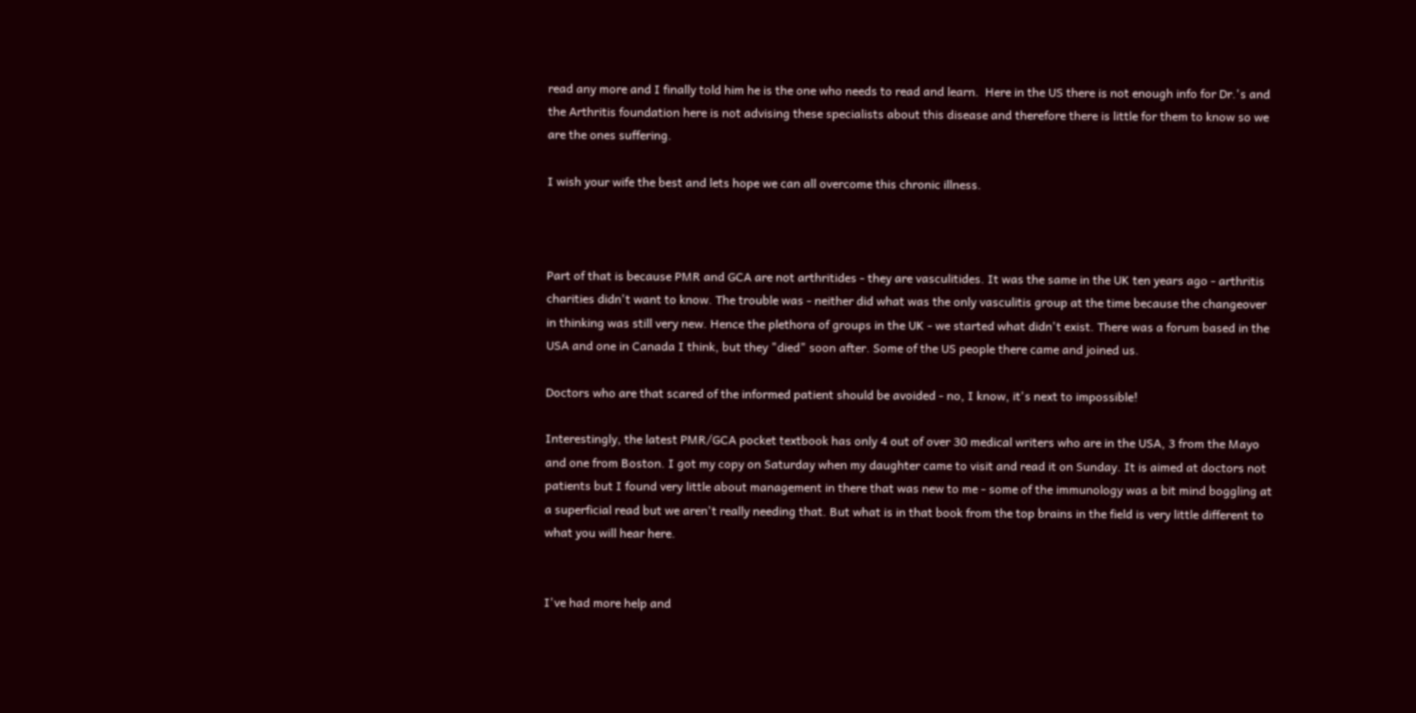read any more and I finally told him he is the one who needs to read and learn.  Here in the US there is not enough info for Dr.'s and the Arthritis foundation here is not advising these specialists about this disease and therefore there is little for them to know so we are the ones suffering.

I wish your wife the best and lets hope we can all overcome this chronic illness.



Part of that is because PMR and GCA are not arthritides - they are vasculitides. It was the same in the UK ten years ago - arthritis charities didn't want to know. The trouble was - neither did what was the only vasculitis group at the time because the changeover in thinking was still very new. Hence the plethora of groups in the UK - we started what didn't exist. There was a forum based in the USA and one in Canada I think, but they "died" soon after. Some of the US people there came and joined us.

Doctors who are that scared of the informed patient should be avoided - no, I know, it's next to impossible!

Interestingly, the latest PMR/GCA pocket textbook has only 4 out of over 30 medical writers who are in the USA, 3 from the Mayo and one from Boston. I got my copy on Saturday when my daughter came to visit and read it on Sunday. It is aimed at doctors not patients but I found very little about management in there that was new to me - some of the immunology was a bit mind boggling at a superficial read but we aren't really needing that. But what is in that book from the top brains in the field is very little different to what you will hear here.


I've had more help and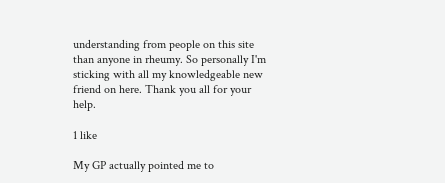understanding from people on this site than anyone in rheumy. So personally I'm sticking with all my knowledgeable new friend on here. Thank you all for your help.

1 like

My GP actually pointed me to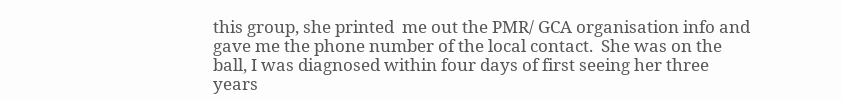this group, she printed  me out the PMR/ GCA organisation info and gave me the phone number of the local contact.  She was on the ball, I was diagnosed within four days of first seeing her three years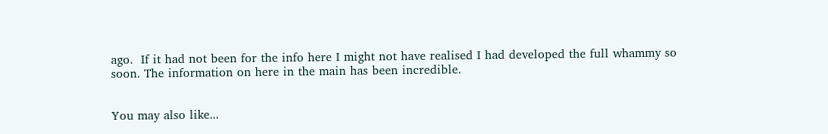ago.  If it had not been for the info here I might not have realised I had developed the full whammy so soon. The information on here in the main has been incredible.


You may also like...